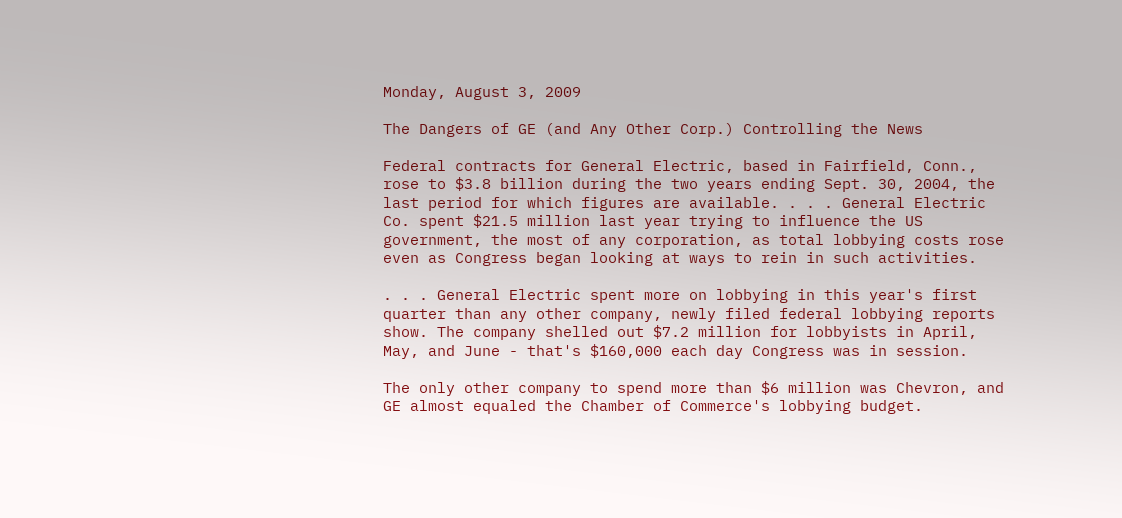Monday, August 3, 2009

The Dangers of GE (and Any Other Corp.) Controlling the News

Federal contracts for General Electric, based in Fairfield, Conn., rose to $3.8 billion during the two years ending Sept. 30, 2004, the last period for which figures are available. . . . General Electric Co. spent $21.5 million last year trying to influence the US government, the most of any corporation, as total lobbying costs rose even as Congress began looking at ways to rein in such activities.

. . . General Electric spent more on lobbying in this year's first quarter than any other company, newly filed federal lobbying reports show. The company shelled out $7.2 million for lobbyists in April, May, and June - that's $160,000 each day Congress was in session.

The only other company to spend more than $6 million was Chevron, and GE almost equaled the Chamber of Commerce's lobbying budget.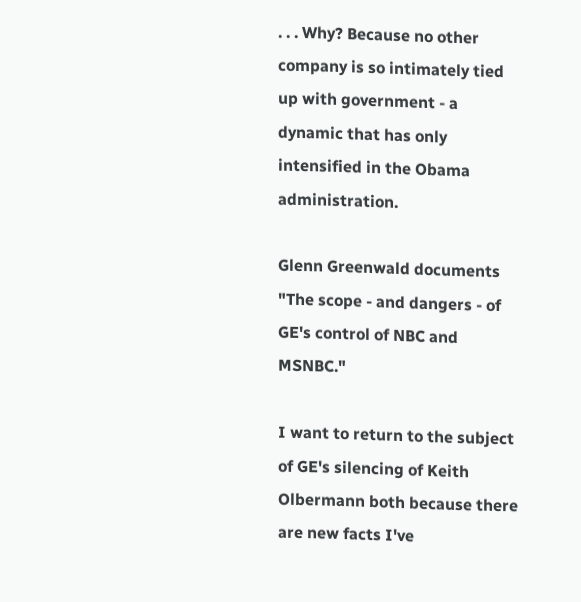. . . Why? Because no other company is so intimately tied up with government - a dynamic that has only intensified in the Obama administration.

Glenn Greenwald documents "The scope - and dangers - of GE's control of NBC and MSNBC."

I want to return to the subject of GE's silencing of Keith Olbermann both because there are new facts I've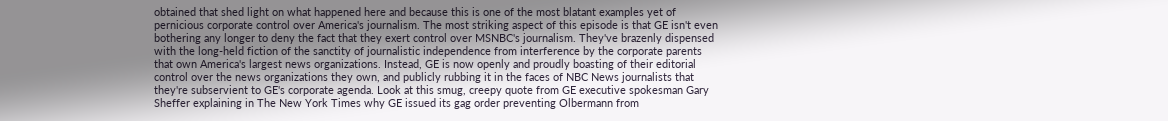obtained that shed light on what happened here and because this is one of the most blatant examples yet of pernicious corporate control over America's journalism. The most striking aspect of this episode is that GE isn't even bothering any longer to deny the fact that they exert control over MSNBC's journalism. They've brazenly dispensed with the long-held fiction of the sanctity of journalistic independence from interference by the corporate parents that own America's largest news organizations. Instead, GE is now openly and proudly boasting of their editorial control over the news organizations they own, and publicly rubbing it in the faces of NBC News journalists that they're subservient to GE's corporate agenda. Look at this smug, creepy quote from GE executive spokesman Gary Sheffer explaining in The New York Times why GE issued its gag order preventing Olbermann from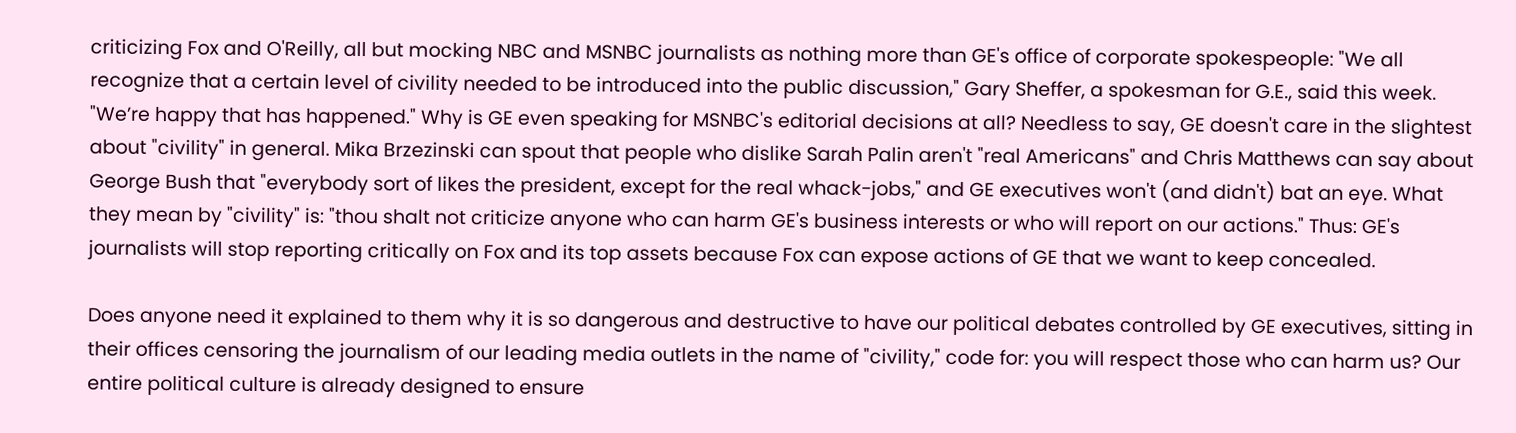criticizing Fox and O'Reilly, all but mocking NBC and MSNBC journalists as nothing more than GE's office of corporate spokespeople: "We all recognize that a certain level of civility needed to be introduced into the public discussion," Gary Sheffer, a spokesman for G.E., said this week. "We’re happy that has happened." Why is GE even speaking for MSNBC's editorial decisions at all? Needless to say, GE doesn't care in the slightest about "civility" in general. Mika Brzezinski can spout that people who dislike Sarah Palin aren't "real Americans" and Chris Matthews can say about George Bush that "everybody sort of likes the president, except for the real whack-jobs," and GE executives won't (and didn't) bat an eye. What they mean by "civility" is: "thou shalt not criticize anyone who can harm GE's business interests or who will report on our actions." Thus: GE's journalists will stop reporting critically on Fox and its top assets because Fox can expose actions of GE that we want to keep concealed.

Does anyone need it explained to them why it is so dangerous and destructive to have our political debates controlled by GE executives, sitting in their offices censoring the journalism of our leading media outlets in the name of "civility," code for: you will respect those who can harm us? Our entire political culture is already designed to ensure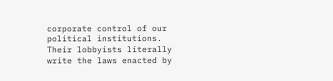corporate control of our political institutions. Their lobbyists literally write the laws enacted by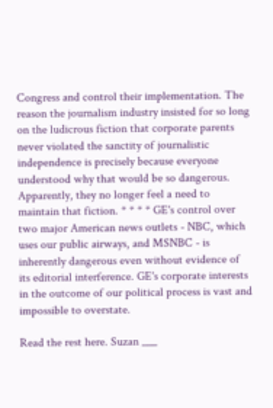Congress and control their implementation. The reason the journalism industry insisted for so long on the ludicrous fiction that corporate parents never violated the sanctity of journalistic independence is precisely because everyone understood why that would be so dangerous. Apparently, they no longer feel a need to maintain that fiction. * * * * GE's control over two major American news outlets - NBC, which uses our public airways, and MSNBC - is inherently dangerous even without evidence of its editorial interference. GE's corporate interests in the outcome of our political process is vast and impossible to overstate.

Read the rest here. Suzan ___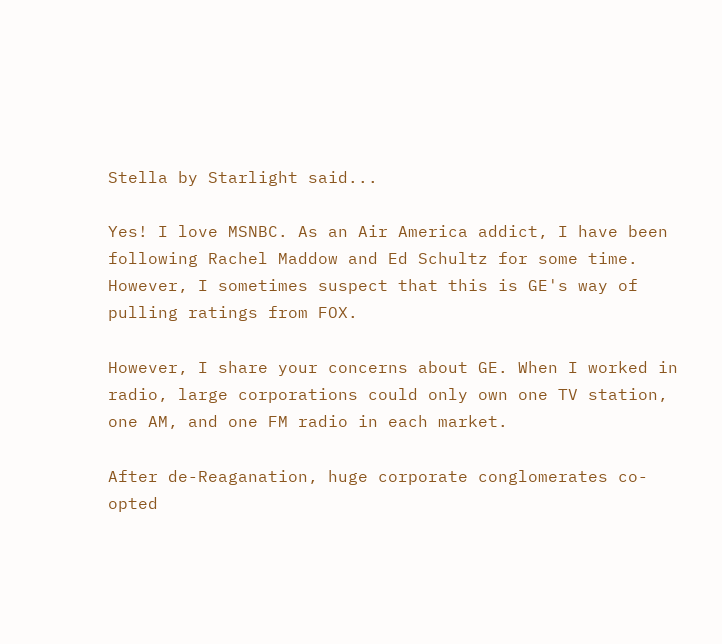Stella by Starlight said...

Yes! I love MSNBC. As an Air America addict, I have been following Rachel Maddow and Ed Schultz for some time. However, I sometimes suspect that this is GE's way of pulling ratings from FOX.

However, I share your concerns about GE. When I worked in radio, large corporations could only own one TV station, one AM, and one FM radio in each market.

After de-Reaganation, huge corporate conglomerates co-opted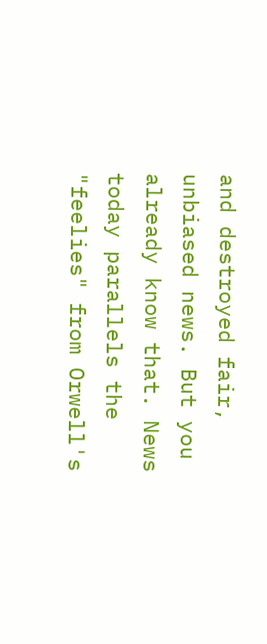and destroyed fair, unbiased news. But you already know that. News today parallels the "feelies" from Orwell's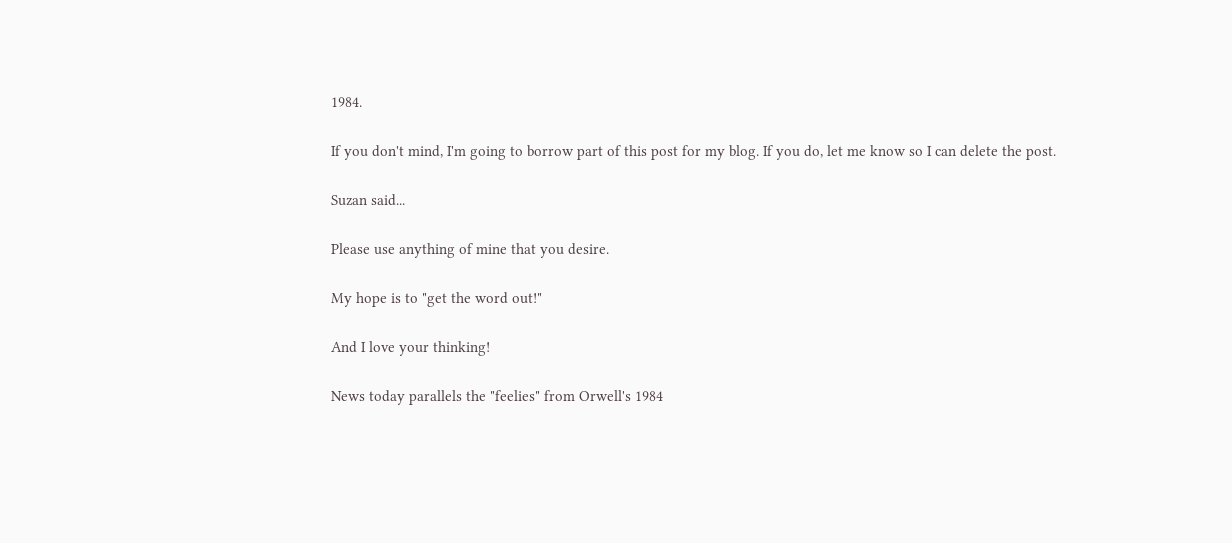1984.

If you don't mind, I'm going to borrow part of this post for my blog. If you do, let me know so I can delete the post.

Suzan said...

Please use anything of mine that you desire.

My hope is to "get the word out!"

And I love your thinking!

News today parallels the "feelies" from Orwell's 1984